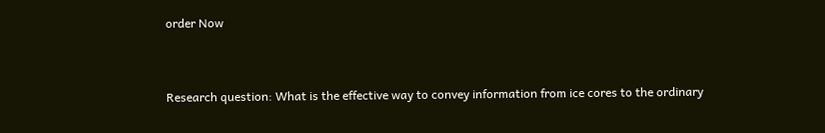order Now


Research question: What is the effective way to convey information from ice cores to the ordinary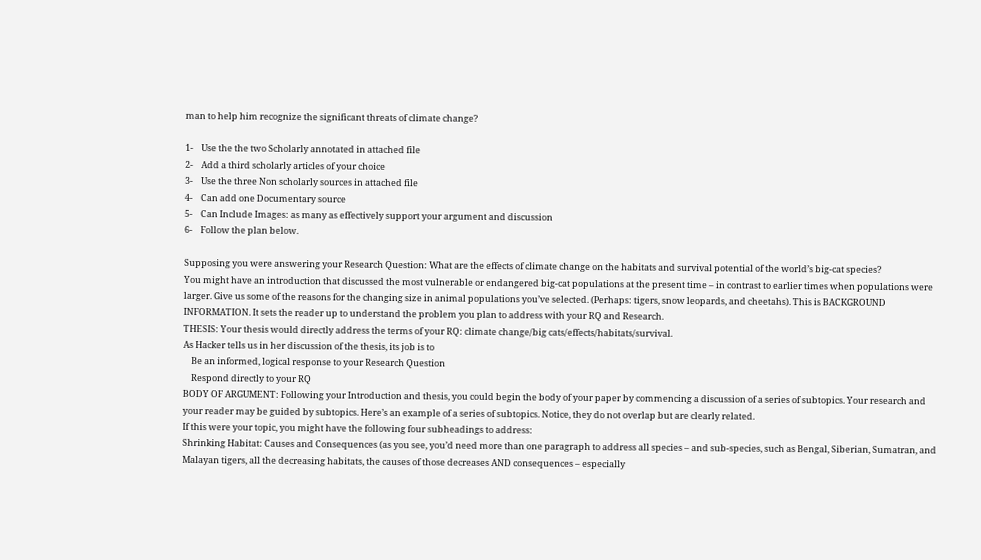man to help him recognize the significant threats of climate change?

1-    Use the the two Scholarly annotated in attached file
2-    Add a third scholarly articles of your choice
3-    Use the three Non scholarly sources in attached file
4-    Can add one Documentary source
5-    Can Include Images: as many as effectively support your argument and discussion
6-    Follow the plan below.

Supposing you were answering your Research Question: What are the effects of climate change on the habitats and survival potential of the world’s big-cat species?
You might have an introduction that discussed the most vulnerable or endangered big-cat populations at the present time – in contrast to earlier times when populations were larger. Give us some of the reasons for the changing size in animal populations you’ve selected. (Perhaps: tigers, snow leopards, and cheetahs). This is BACKGROUND INFORMATION. It sets the reader up to understand the problem you plan to address with your RQ and Research.
THESIS: Your thesis would directly address the terms of your RQ: climate change/big cats/effects/habitats/survival.
As Hacker tells us in her discussion of the thesis, its job is to
    Be an informed, logical response to your Research Question
    Respond directly to your RQ
BODY OF ARGUMENT: Following your Introduction and thesis, you could begin the body of your paper by commencing a discussion of a series of subtopics. Your research and your reader may be guided by subtopics. Here’s an example of a series of subtopics. Notice, they do not overlap but are clearly related.
If this were your topic, you might have the following four subheadings to address:
Shrinking Habitat: Causes and Consequences (as you see, you’d need more than one paragraph to address all species – and sub-species, such as Bengal, Siberian, Sumatran, and Malayan tigers, all the decreasing habitats, the causes of those decreases AND consequences – especially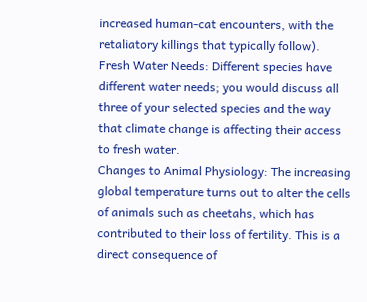increased human-cat encounters, with the retaliatory killings that typically follow).
Fresh Water Needs: Different species have different water needs; you would discuss all three of your selected species and the way that climate change is affecting their access to fresh water.
Changes to Animal Physiology: The increasing global temperature turns out to alter the cells of animals such as cheetahs, which has contributed to their loss of fertility. This is a direct consequence of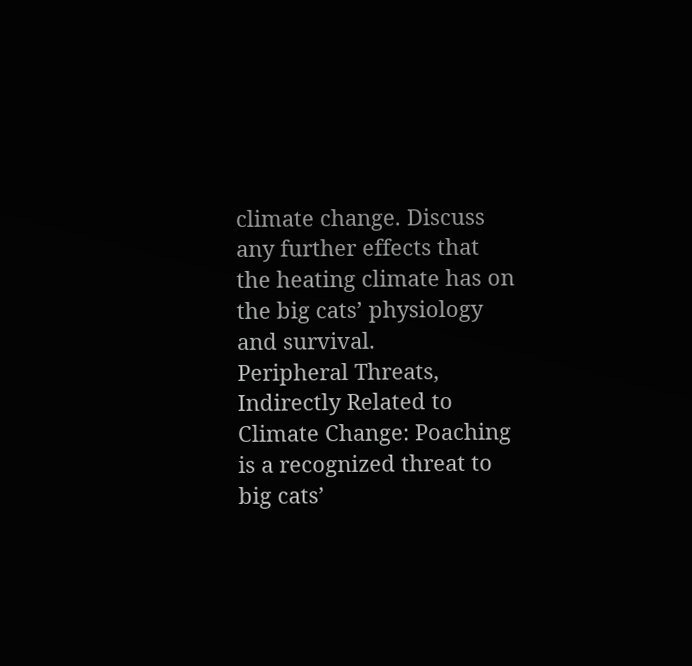climate change. Discuss any further effects that the heating climate has on the big cats’ physiology and survival.
Peripheral Threats, Indirectly Related to Climate Change: Poaching is a recognized threat to big cats’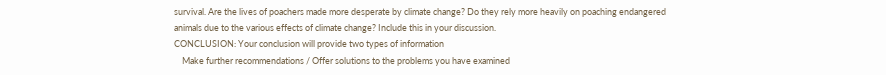survival. Are the lives of poachers made more desperate by climate change? Do they rely more heavily on poaching endangered animals due to the various effects of climate change? Include this in your discussion.
CONCLUSION: Your conclusion will provide two types of information
    Make further recommendations / Offer solutions to the problems you have examined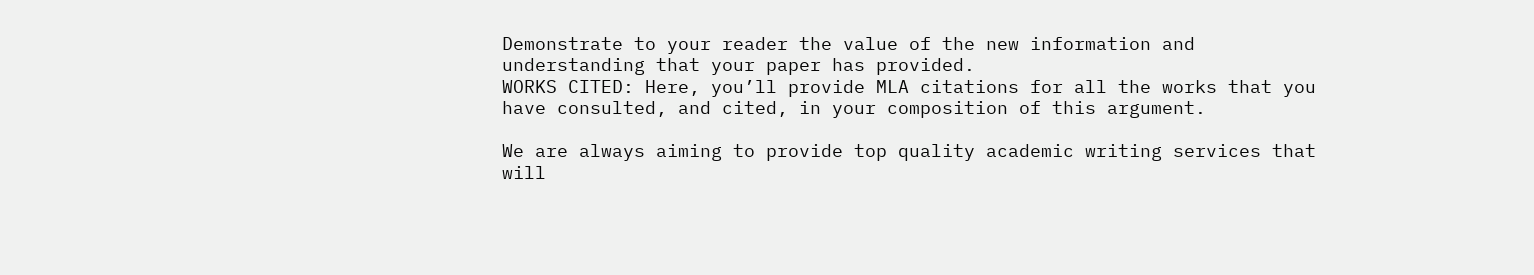Demonstrate to your reader the value of the new information and understanding that your paper has provided.
WORKS CITED: Here, you’ll provide MLA citations for all the works that you have consulted, and cited, in your composition of this argument.

We are always aiming to provide top quality academic writing services that will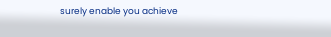surely enable you achieve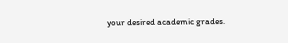your desired academic grades.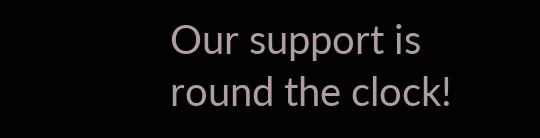Our support is round the clock!